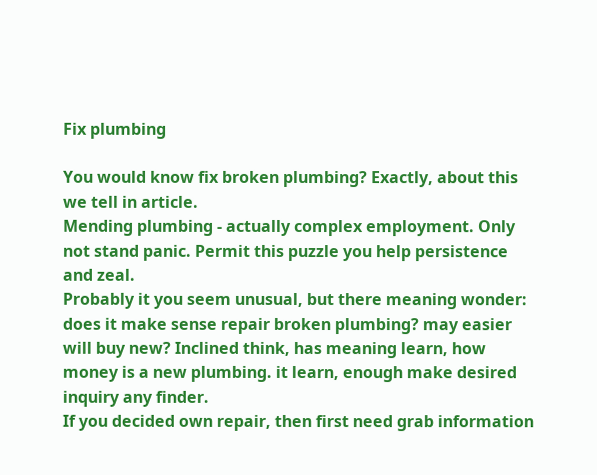Fix plumbing

You would know fix broken plumbing? Exactly, about this we tell in article.
Mending plumbing - actually complex employment. Only not stand panic. Permit this puzzle you help persistence and zeal.
Probably it you seem unusual, but there meaning wonder: does it make sense repair broken plumbing? may easier will buy new? Inclined think, has meaning learn, how money is a new plumbing. it learn, enough make desired inquiry any finder.
If you decided own repair, then first need grab information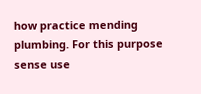how practice mending plumbing. For this purpose sense use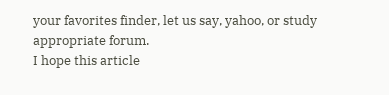your favorites finder, let us say, yahoo, or study appropriate forum.
I hope this article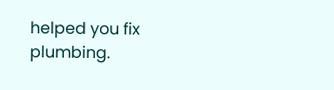helped you fix plumbing.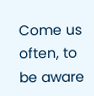Come us often, to be aware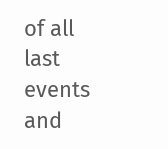of all last events and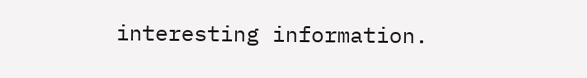interesting information.